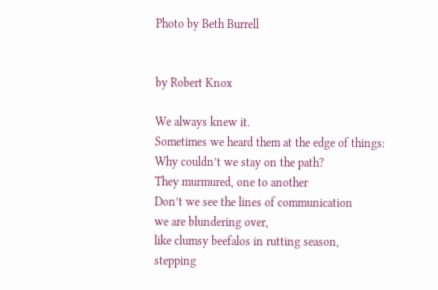Photo by Beth Burrell


by Robert Knox

We always knew it.
Sometimes we heard them at the edge of things:
Why couldn’t we stay on the path?
They murmured, one to another
Don’t we see the lines of communication
we are blundering over,
like clumsy beefalos in rutting season,
stepping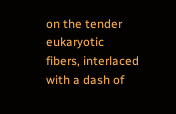on the tender eukaryotic
fibers, interlaced with a dash of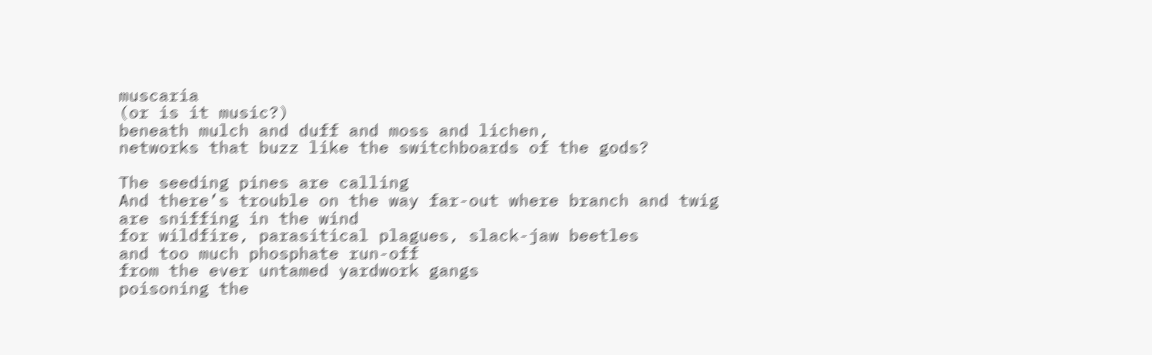muscaria
(or is it music?)
beneath mulch and duff and moss and lichen,
networks that buzz like the switchboards of the gods?

The seeding pines are calling
And there’s trouble on the way far-out where branch and twig
are sniffing in the wind
for wildfire, parasitical plagues, slack-jaw beetles
and too much phosphate run-off
from the ever untamed yardwork gangs
poisoning the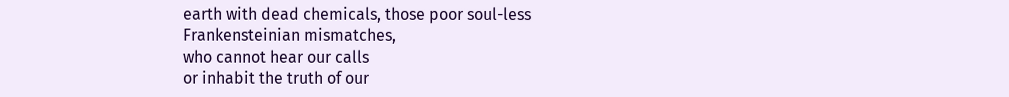earth with dead chemicals, those poor soul-less
Frankensteinian mismatches,
who cannot hear our calls
or inhabit the truth of our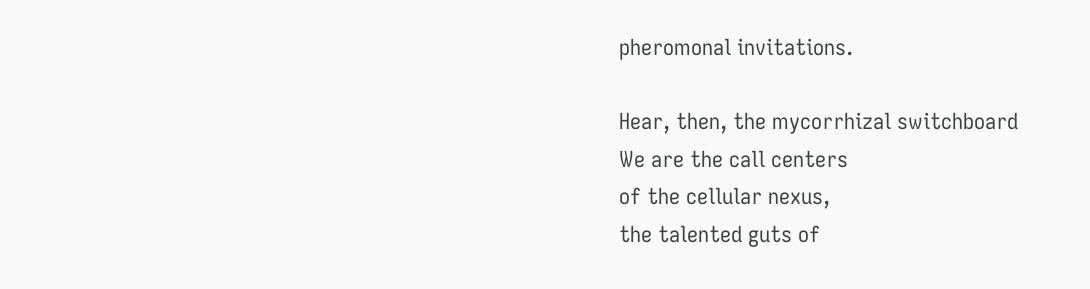pheromonal invitations.

Hear, then, the mycorrhizal switchboard
We are the call centers
of the cellular nexus,
the talented guts of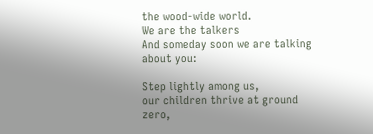the wood-wide world.
We are the talkers
And someday soon we are talking about you:

Step lightly among us,
our children thrive at ground zero,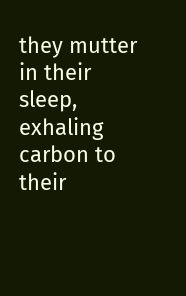they mutter in their sleep,
exhaling carbon to their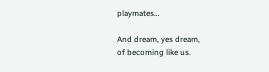playmates…

And dream, yes dream,
of becoming like us.